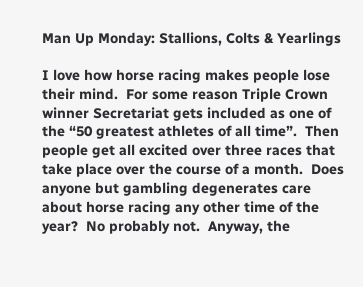Man Up Monday: Stallions, Colts & Yearlings

I love how horse racing makes people lose their mind.  For some reason Triple Crown winner Secretariat gets included as one of the “50 greatest athletes of all time”.  Then people get all excited over three races that take place over the course of a month.  Does anyone but gambling degenerates care about horse racing any other time of the year?  No probably not.  Anyway, the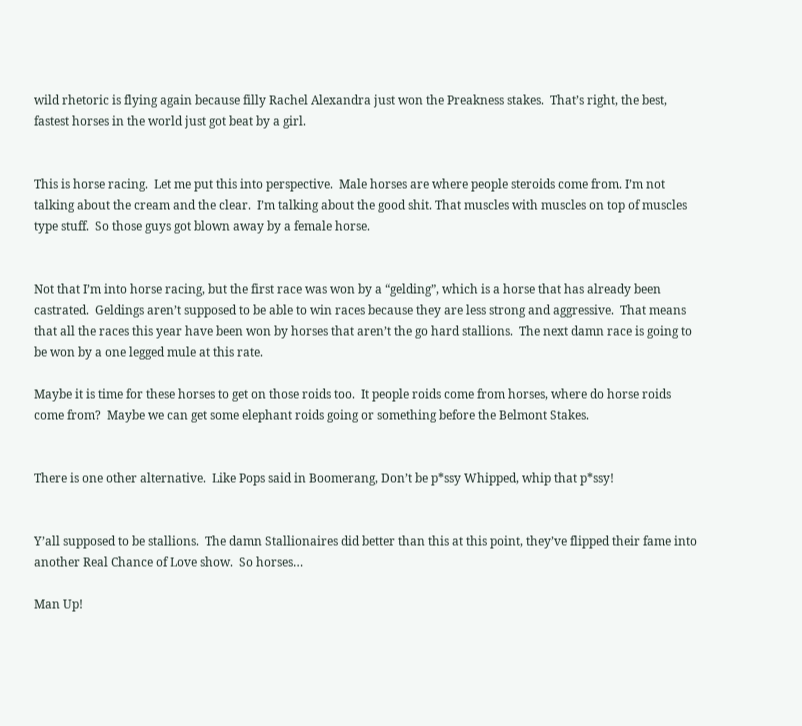wild rhetoric is flying again because filly Rachel Alexandra just won the Preakness stakes.  That’s right, the best, fastest horses in the world just got beat by a girl.


This is horse racing.  Let me put this into perspective.  Male horses are where people steroids come from. I’m not talking about the cream and the clear.  I’m talking about the good shit. That muscles with muscles on top of muscles type stuff.  So those guys got blown away by a female horse.


Not that I’m into horse racing, but the first race was won by a “gelding”, which is a horse that has already been castrated.  Geldings aren’t supposed to be able to win races because they are less strong and aggressive.  That means that all the races this year have been won by horses that aren’t the go hard stallions.  The next damn race is going to be won by a one legged mule at this rate.

Maybe it is time for these horses to get on those roids too.  It people roids come from horses, where do horse roids come from?  Maybe we can get some elephant roids going or something before the Belmont Stakes.


There is one other alternative.  Like Pops said in Boomerang, Don’t be p*ssy Whipped, whip that p*ssy!


Y’all supposed to be stallions.  The damn Stallionaires did better than this at this point, they’ve flipped their fame into another Real Chance of Love show.  So horses…

Man Up!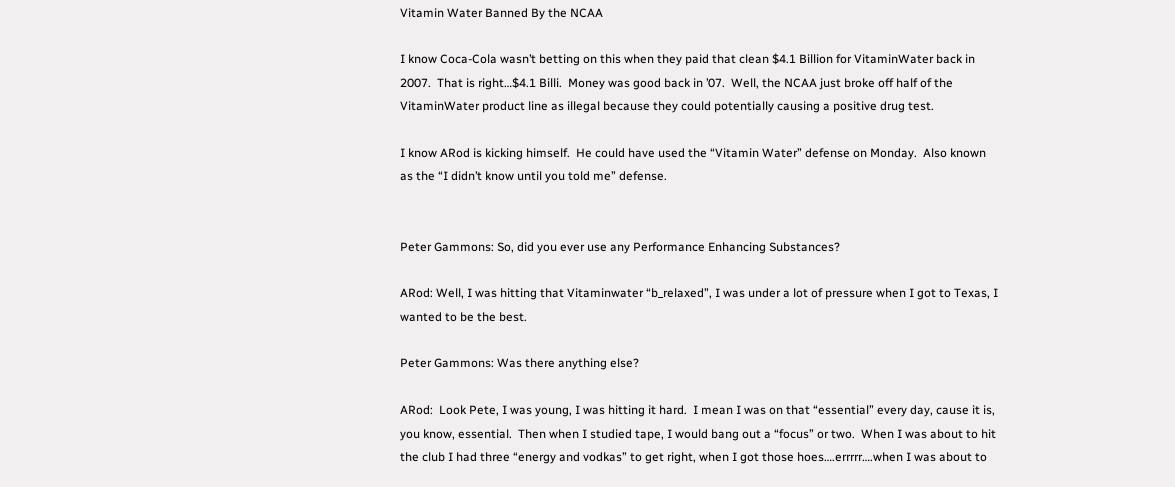Vitamin Water Banned By the NCAA

I know Coca-Cola wasn’t betting on this when they paid that clean $4.1 Billion for VitaminWater back in 2007.  That is right…$4.1 Billi.  Money was good back in ’07.  Well, the NCAA just broke off half of the VitaminWater product line as illegal because they could potentially causing a positive drug test.

I know ARod is kicking himself.  He could have used the “Vitamin Water” defense on Monday.  Also known as the “I didn’t know until you told me” defense.


Peter Gammons: So, did you ever use any Performance Enhancing Substances?

ARod: Well, I was hitting that Vitaminwater “b_relaxed”, I was under a lot of pressure when I got to Texas, I wanted to be the best.

Peter Gammons: Was there anything else?

ARod:  Look Pete, I was young, I was hitting it hard.  I mean I was on that “essential” every day, cause it is, you know, essential.  Then when I studied tape, I would bang out a “focus” or two.  When I was about to hit the club I had three “energy and vodkas” to get right, when I got those hoes….errrrr….when I was about to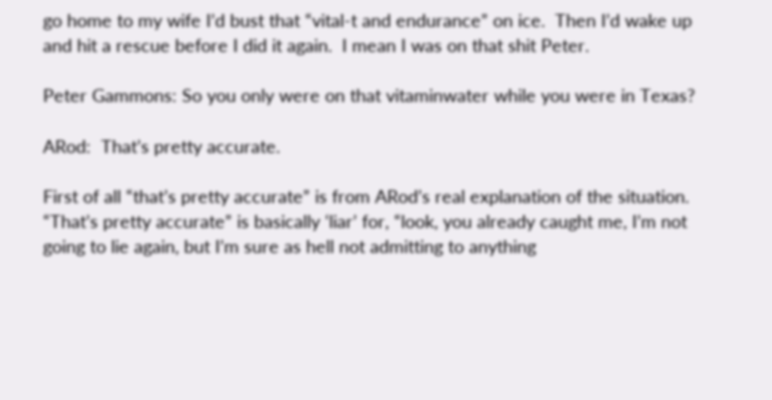go home to my wife I’d bust that “vital-t and endurance” on ice.  Then I’d wake up and hit a rescue before I did it again.  I mean I was on that shit Peter.

Peter Gammons: So you only were on that vitaminwater while you were in Texas?

ARod:  That’s pretty accurate.

First of all “that’s pretty accurate” is from ARod’s real explanation of the situation.  “That’s pretty accurate” is basically ‘liar’ for, “look, you already caught me, I’m not going to lie again, but I’m sure as hell not admitting to anything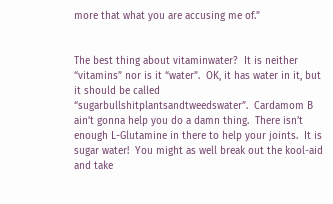more that what you are accusing me of.”


The best thing about vitaminwater?  It is neither “vitamins” nor is it “water”.  OK, it has water in it, but it should be called “sugarbullshitplantsandtweedswater”.  Cardamom B ain’t gonna help you do a damn thing.  There isn’t enough L-Glutamine in there to help your joints.  It is sugar water!  You might as well break out the kool-aid and take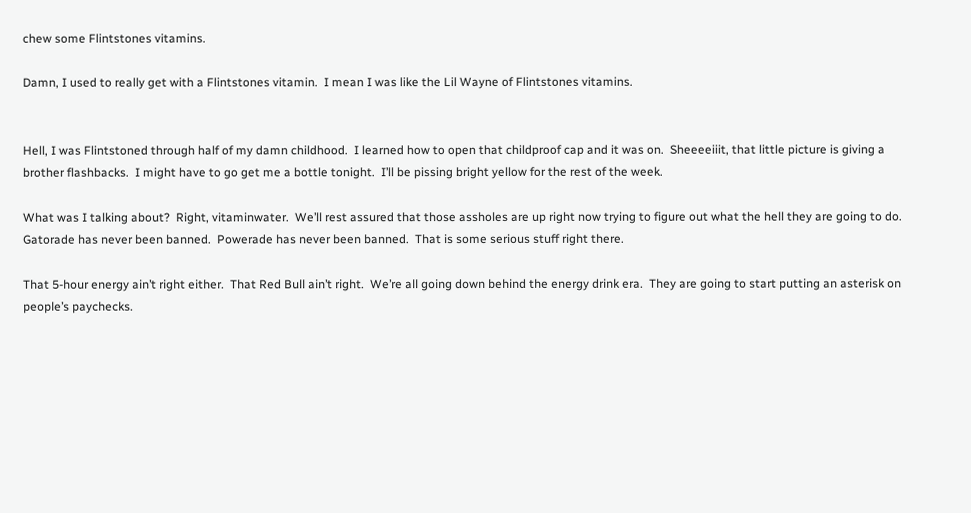chew some Flintstones vitamins.

Damn, I used to really get with a Flintstones vitamin.  I mean I was like the Lil Wayne of Flintstones vitamins.


Hell, I was Flintstoned through half of my damn childhood.  I learned how to open that childproof cap and it was on.  Sheeeeiiit, that little picture is giving a brother flashbacks.  I might have to go get me a bottle tonight.  I’ll be pissing bright yellow for the rest of the week.

What was I talking about?  Right, vitaminwater.  We’ll rest assured that those assholes are up right now trying to figure out what the hell they are going to do.  Gatorade has never been banned.  Powerade has never been banned.  That is some serious stuff right there.

That 5-hour energy ain’t right either.  That Red Bull ain’t right.  We’re all going down behind the energy drink era.  They are going to start putting an asterisk on people’s paychecks.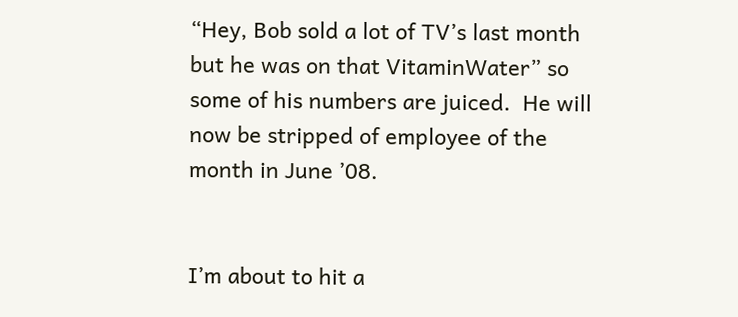“Hey, Bob sold a lot of TV’s last month but he was on that VitaminWater” so some of his numbers are juiced.  He will now be stripped of employee of the month in June ’08.


I’m about to hit a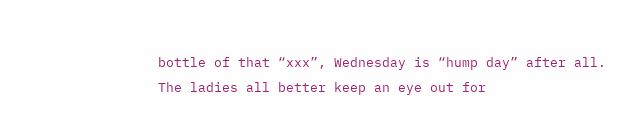bottle of that “xxx”, Wednesday is “hump day” after all.  The ladies all better keep an eye out for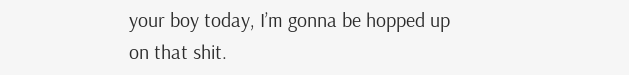your boy today, I’m gonna be hopped up on that shit.